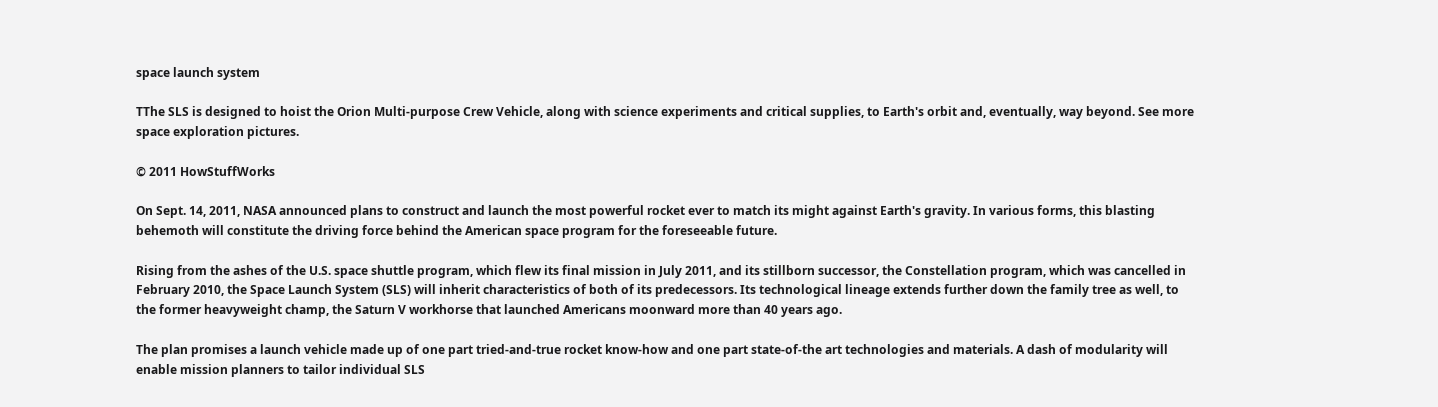space launch system

TThe SLS is designed to hoist the Orion Multi-purpose Crew Vehicle, along with science experiments and critical supplies, to Earth's orbit and, eventually, way beyond. See more space exploration pictures.

© 2011 HowStuffWorks

On Sept. 14, 2011, NASA announced plans to construct and launch the most powerful rocket ever to match its might against Earth's gravity. In various forms, this blasting behemoth will constitute the driving force behind the American space program for the foreseeable future.

Rising from the ashes of the U.S. space shuttle program, which flew its final mission in July 2011, and its stillborn successor, the Constellation program, which was cancelled in February 2010, the Space Launch System (SLS) will inherit characteristics of both of its predecessors. Its technological lineage extends further down the family tree as well, to the former heavyweight champ, the Saturn V workhorse that launched Americans moonward more than 40 years ago.

The plan promises a launch vehicle made up of one part tried-and-true rocket know-how and one part state-of-the art technologies and materials. A dash of modularity will enable mission planners to tailor individual SLS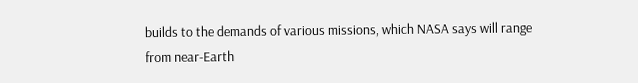builds to the demands of various missions, which NASA says will range from near-Earth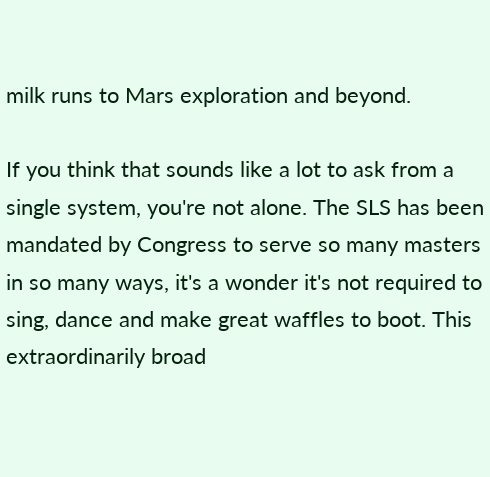milk runs to Mars exploration and beyond.

If you think that sounds like a lot to ask from a single system, you're not alone. The SLS has been mandated by Congress to serve so many masters in so many ways, it's a wonder it's not required to sing, dance and make great waffles to boot. This extraordinarily broad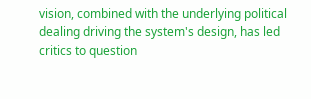vision, combined with the underlying political dealing driving the system's design, has led critics to question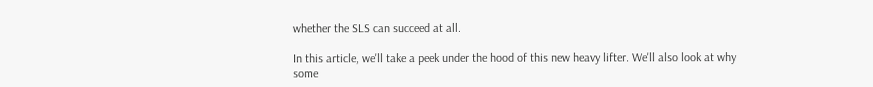whether the SLS can succeed at all.

In this article, we'll take a peek under the hood of this new heavy lifter. We'll also look at why some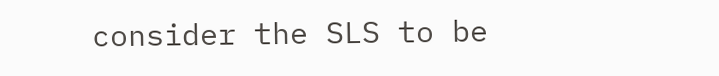consider the SLS to be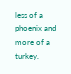less of a phoenix and more of a turkey.